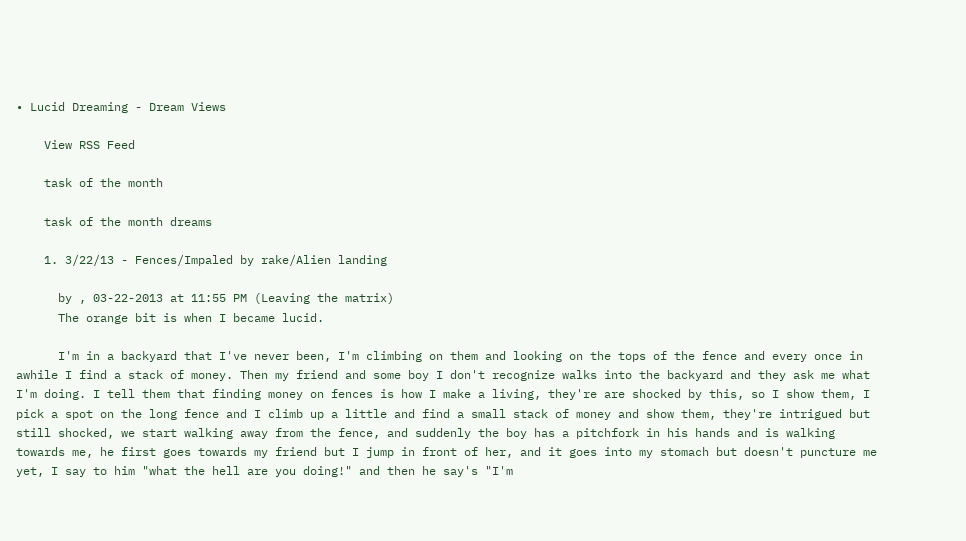• Lucid Dreaming - Dream Views

    View RSS Feed

    task of the month

    task of the month dreams

    1. 3/22/13 - Fences/Impaled by rake/Alien landing

      by , 03-22-2013 at 11:55 PM (Leaving the matrix)
      The orange bit is when I became lucid.

      I'm in a backyard that I've never been, I'm climbing on them and looking on the tops of the fence and every once in awhile I find a stack of money. Then my friend and some boy I don't recognize walks into the backyard and they ask me what I'm doing. I tell them that finding money on fences is how I make a living, they're are shocked by this, so I show them, I pick a spot on the long fence and I climb up a little and find a small stack of money and show them, they're intrigued but still shocked, we start walking away from the fence, and suddenly the boy has a pitchfork in his hands and is walking towards me, he first goes towards my friend but I jump in front of her, and it goes into my stomach but doesn't puncture me yet, I say to him "what the hell are you doing!" and then he say's "I'm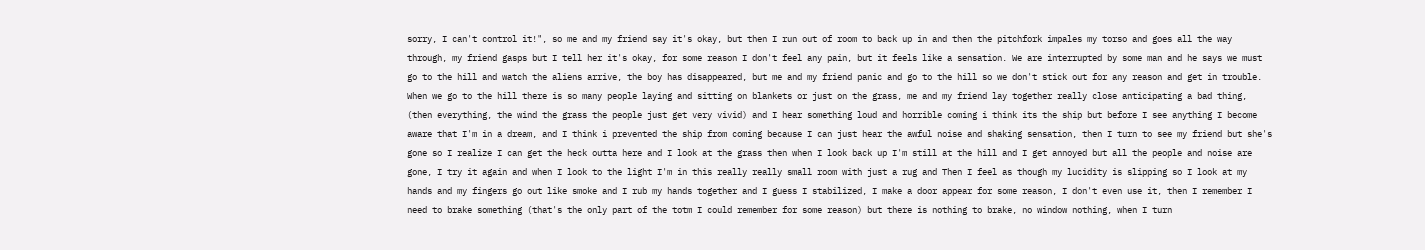sorry, I can't control it!", so me and my friend say it's okay, but then I run out of room to back up in and then the pitchfork impales my torso and goes all the way through, my friend gasps but I tell her it's okay, for some reason I don't feel any pain, but it feels like a sensation. We are interrupted by some man and he says we must go to the hill and watch the aliens arrive, the boy has disappeared, but me and my friend panic and go to the hill so we don't stick out for any reason and get in trouble. When we go to the hill there is so many people laying and sitting on blankets or just on the grass, me and my friend lay together really close anticipating a bad thing, (then everything, the wind the grass the people just get very vivid) and I hear something loud and horrible coming i think its the ship but before I see anything I become aware that I'm in a dream, and I think i prevented the ship from coming because I can just hear the awful noise and shaking sensation, then I turn to see my friend but she's gone so I realize I can get the heck outta here and I look at the grass then when I look back up I'm still at the hill and I get annoyed but all the people and noise are gone, I try it again and when I look to the light I'm in this really really small room with just a rug and Then I feel as though my lucidity is slipping so I look at my hands and my fingers go out like smoke and I rub my hands together and I guess I stabilized, I make a door appear for some reason, I don't even use it, then I remember I need to brake something (that's the only part of the totm I could remember for some reason) but there is nothing to brake, no window nothing, when I turn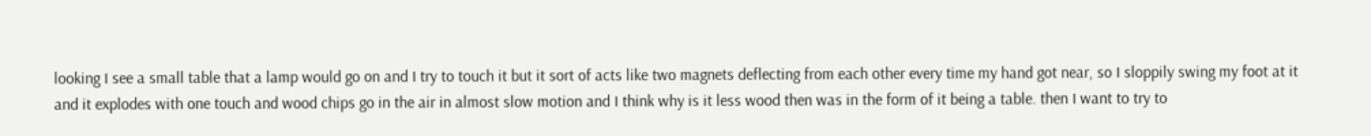looking I see a small table that a lamp would go on and I try to touch it but it sort of acts like two magnets deflecting from each other every time my hand got near, so I sloppily swing my foot at it and it explodes with one touch and wood chips go in the air in almost slow motion and I think why is it less wood then was in the form of it being a table. then I want to try to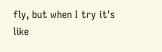fly, but when I try it's like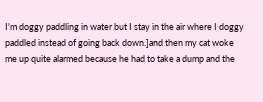I'm doggy paddling in water but I stay in the air where I doggy paddled instead of going back down.]and then my cat woke me up quite alarmed because he had to take a dump and the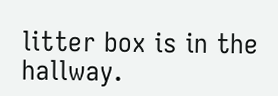litter box is in the hallway.